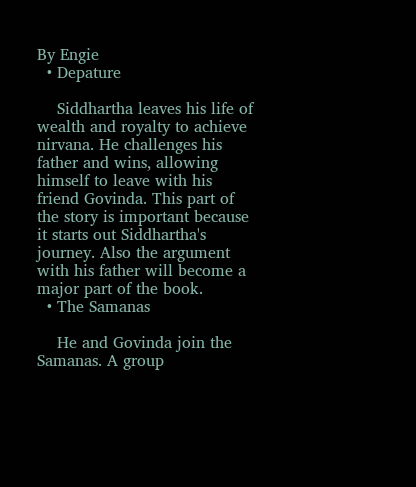By Engie
  • Depature

    Siddhartha leaves his life of wealth and royalty to achieve nirvana. He challenges his father and wins, allowing himself to leave with his friend Govinda. This part of the story is important because it starts out Siddhartha's journey. Also the argument with his father will become a major part of the book.
  • The Samanas

    He and Govinda join the Samanas. A group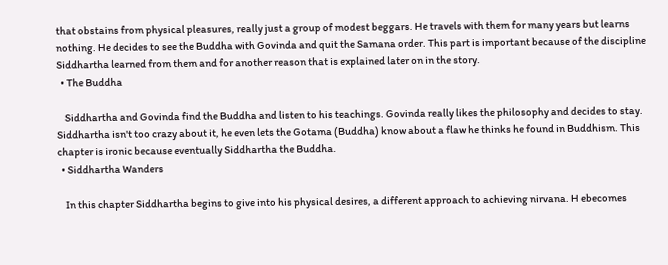that obstains from physical pleasures, really just a group of modest beggars. He travels with them for many years but learns nothing. He decides to see the Buddha with Govinda and quit the Samana order. This part is important because of the discipline Siddhartha learned from them and for another reason that is explained later on in the story.
  • The Buddha

    Siddhartha and Govinda find the Buddha and listen to his teachings. Govinda really likes the philosophy and decides to stay. Siddhartha isn't too crazy about it, he even lets the Gotama (Buddha) know about a flaw he thinks he found in Buddhism. This chapter is ironic because eventually Siddhartha the Buddha.
  • Siddhartha Wanders

    In this chapter Siddhartha begins to give into his physical desires, a different approach to achieving nirvana. H ebecomes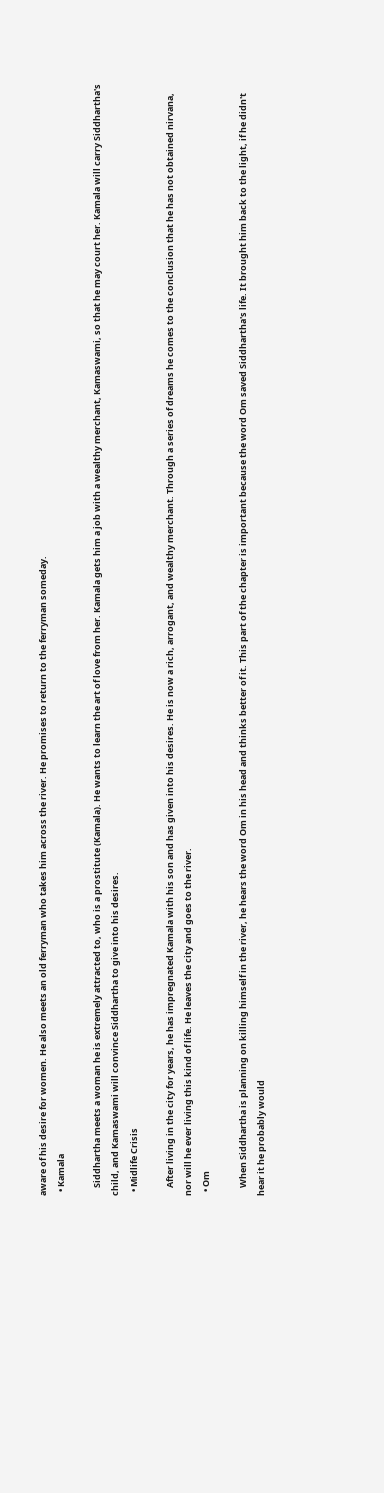aware of his desire for women. He also meets an old ferryman who takes him across the river. He promises to return to the ferryman someday.
  • Kamala

    Siddhartha meets a woman he is extremely attracted to, who is a prostitute (Kamala). He wants to learn the art of love from her. Kamala gets him a job with a wealthy merchant, Kamaswami, so that he may court her. Kamala will carry Siddhartha's child, and Kamaswami will convince Siddhartha to give into his desires.
  • Midlife Crisis

    After living in the city for years, he has impregnated Kamala with his son and has given into his desires. He is now a rich, arrogant, and wealthy merchant. Through a series of dreams he comes to the conclusion that he has not obtained nirvana, nor will he ever living this kind of life. He leaves the city and goes to the river.
  • Om

    When Siddhartha is planning on killing himself in the river, he hears the word Om in his head and thinks better of it. This part of the chapter is important because the word Om saved Siddhartha's life. It brought him back to the light, if he didn't hear it he probably would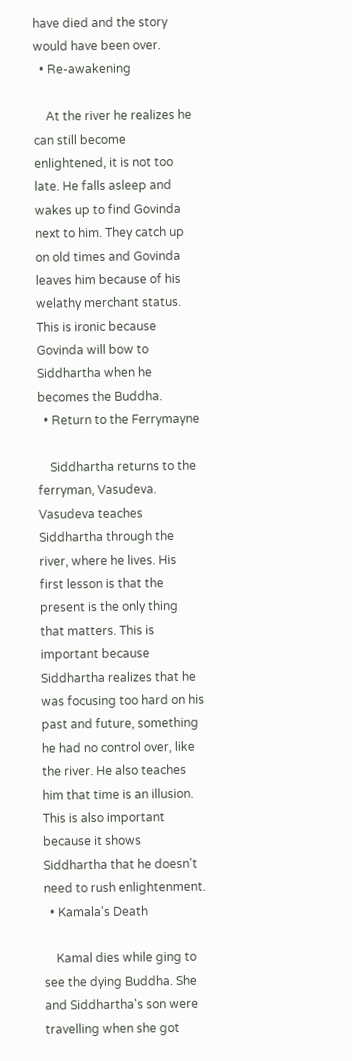have died and the story would have been over.
  • Re-awakening

    At the river he realizes he can still become enlightened, it is not too late. He falls asleep and wakes up to find Govinda next to him. They catch up on old times and Govinda leaves him because of his welathy merchant status. This is ironic because Govinda will bow to Siddhartha when he becomes the Buddha.
  • Return to the Ferrymayne

    Siddhartha returns to the ferryman, Vasudeva. Vasudeva teaches Siddhartha through the river, where he lives. His first lesson is that the present is the only thing that matters. This is important because Siddhartha realizes that he was focusing too hard on his past and future, something he had no control over, like the river. He also teaches him that time is an illusion. This is also important because it shows Siddhartha that he doesn't need to rush enlightenment.
  • Kamala's Death

    Kamal dies while ging to see the dying Buddha. She and Siddhartha's son were travelling when she got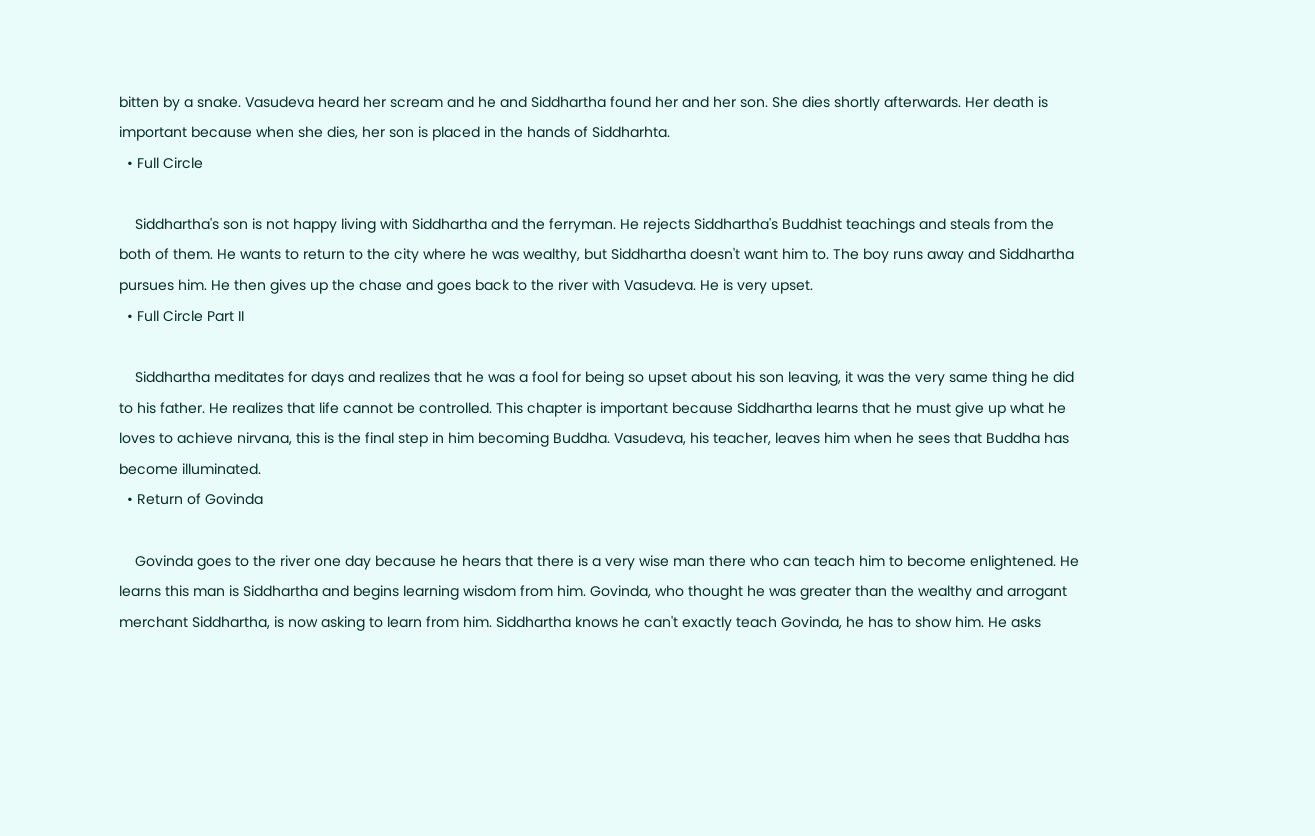bitten by a snake. Vasudeva heard her scream and he and Siddhartha found her and her son. She dies shortly afterwards. Her death is important because when she dies, her son is placed in the hands of Siddharhta.
  • Full Circle

    Siddhartha's son is not happy living with Siddhartha and the ferryman. He rejects Siddhartha's Buddhist teachings and steals from the both of them. He wants to return to the city where he was wealthy, but Siddhartha doesn't want him to. The boy runs away and Siddhartha pursues him. He then gives up the chase and goes back to the river with Vasudeva. He is very upset.
  • Full Circle Part II

    Siddhartha meditates for days and realizes that he was a fool for being so upset about his son leaving, it was the very same thing he did to his father. He realizes that life cannot be controlled. This chapter is important because Siddhartha learns that he must give up what he loves to achieve nirvana, this is the final step in him becoming Buddha. Vasudeva, his teacher, leaves him when he sees that Buddha has become illuminated.
  • Return of Govinda

    Govinda goes to the river one day because he hears that there is a very wise man there who can teach him to become enlightened. He learns this man is Siddhartha and begins learning wisdom from him. Govinda, who thought he was greater than the wealthy and arrogant merchant Siddhartha, is now asking to learn from him. Siddhartha knows he can't exactly teach Govinda, he has to show him. He asks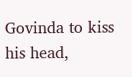Govinda to kiss his head,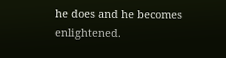he does and he becomes enlightened.